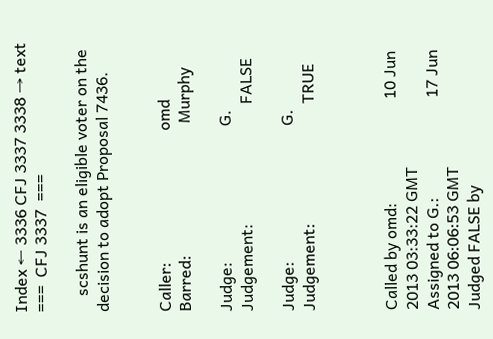Index ← 3336 CFJ 3337 3338 → text
===  CFJ 3337  ===

    scshunt is an eligible voter on the decision to adopt Proposal 7436.


Caller:                                 omd
Barred:                                 Murphy

Judge:                                  G.
Judgement:                              FALSE

Judge:                                  G.
Judgement:                              TRUE



Called by omd:                          10 Jun 2013 03:33:22 GMT
Assigned to G.:                         17 Jun 2013 06:06:53 GMT
Judged FALSE by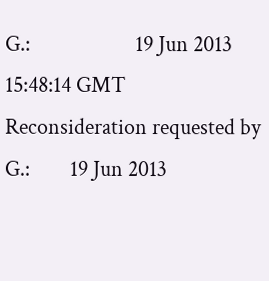G.:                     19 Jun 2013 15:48:14 GMT
Reconsideration requested by G.:        19 Jun 2013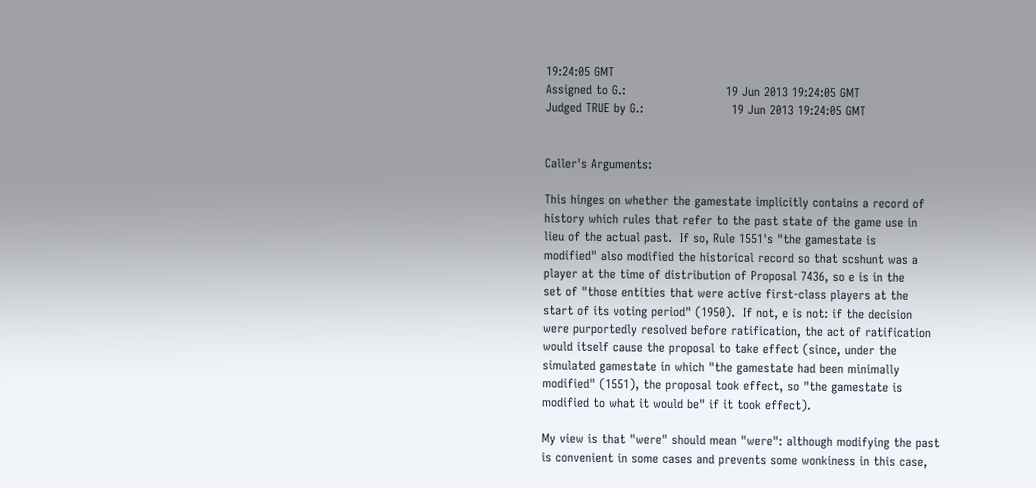19:24:05 GMT
Assigned to G.:                         19 Jun 2013 19:24:05 GMT
Judged TRUE by G.:                      19 Jun 2013 19:24:05 GMT


Caller's Arguments:

This hinges on whether the gamestate implicitly contains a record of
history which rules that refer to the past state of the game use in
lieu of the actual past.  If so, Rule 1551's "the gamestate is
modified" also modified the historical record so that scshunt was a
player at the time of distribution of Proposal 7436, so e is in the
set of "those entities that were active first-class players at the
start of its voting period" (1950).  If not, e is not: if the decision
were purportedly resolved before ratification, the act of ratification
would itself cause the proposal to take effect (since, under the
simulated gamestate in which "the gamestate had been minimally
modified" (1551), the proposal took effect, so "the gamestate is
modified to what it would be" if it took effect).

My view is that "were" should mean "were": although modifying the past
is convenient in some cases and prevents some wonkiness in this case,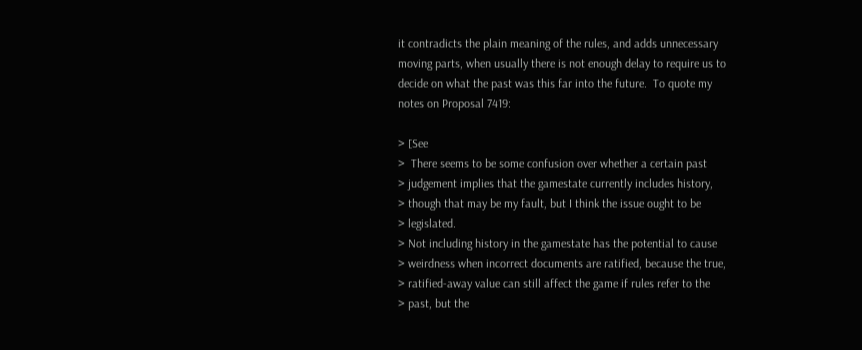it contradicts the plain meaning of the rules, and adds unnecessary
moving parts, when usually there is not enough delay to require us to
decide on what the past was this far into the future.  To quote my
notes on Proposal 7419:

> [See
>  There seems to be some confusion over whether a certain past
> judgement implies that the gamestate currently includes history,
> though that may be my fault, but I think the issue ought to be
> legislated.
> Not including history in the gamestate has the potential to cause
> weirdness when incorrect documents are ratified, because the true,
> ratified-away value can still affect the game if rules refer to the
> past, but the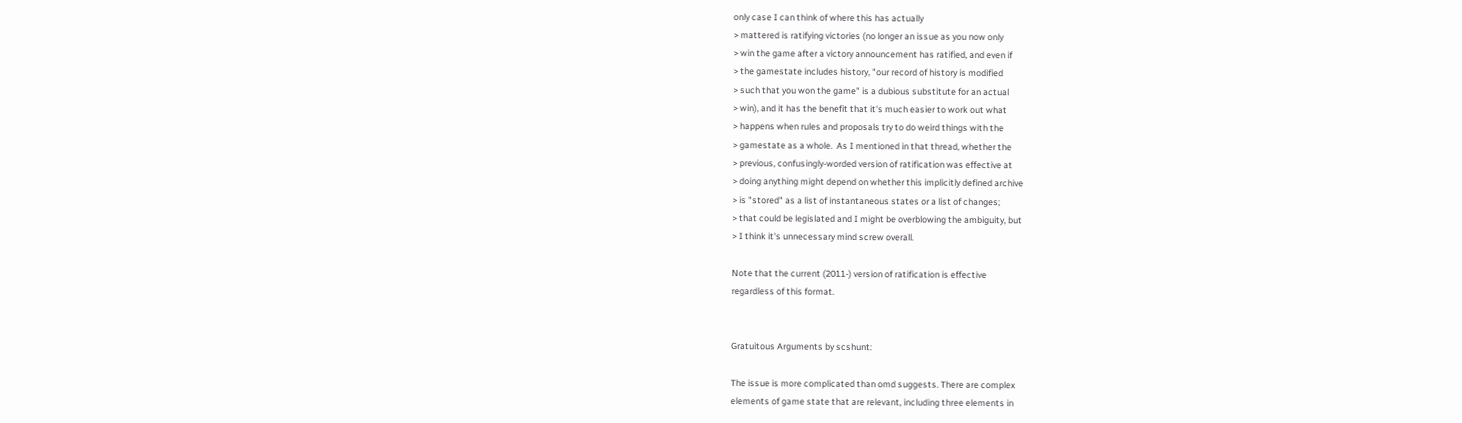only case I can think of where this has actually
> mattered is ratifying victories (no longer an issue as you now only
> win the game after a victory announcement has ratified, and even if
> the gamestate includes history, "our record of history is modified
> such that you won the game" is a dubious substitute for an actual
> win), and it has the benefit that it's much easier to work out what
> happens when rules and proposals try to do weird things with the
> gamestate as a whole.  As I mentioned in that thread, whether the
> previous, confusingly-worded version of ratification was effective at
> doing anything might depend on whether this implicitly defined archive
> is "stored" as a list of instantaneous states or a list of changes;
> that could be legislated and I might be overblowing the ambiguity, but
> I think it's unnecessary mind screw overall.

Note that the current (2011-) version of ratification is effective
regardless of this format.


Gratuitous Arguments by scshunt:

The issue is more complicated than omd suggests. There are complex
elements of game state that are relevant, including three elements in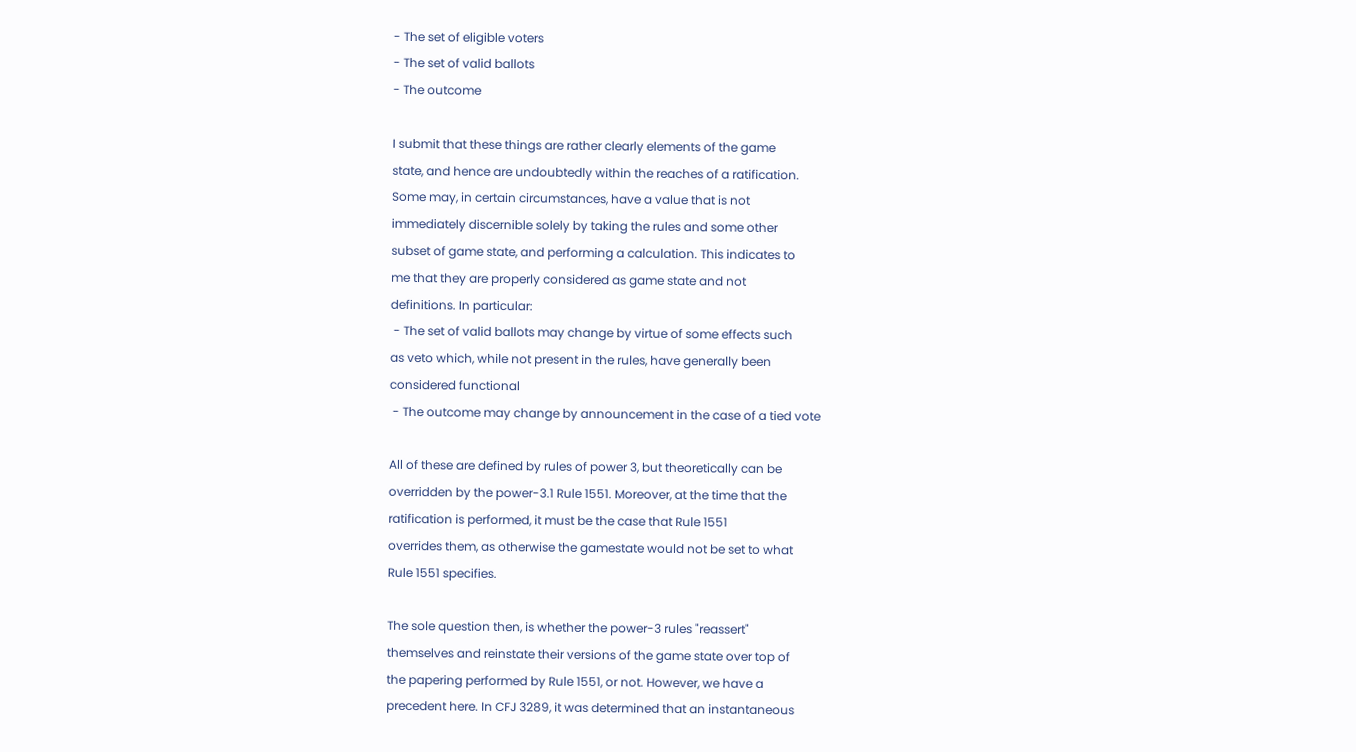- The set of eligible voters
- The set of valid ballots
- The outcome

I submit that these things are rather clearly elements of the game
state, and hence are undoubtedly within the reaches of a ratification.
Some may, in certain circumstances, have a value that is not
immediately discernible solely by taking the rules and some other
subset of game state, and performing a calculation. This indicates to
me that they are properly considered as game state and not
definitions. In particular:
 - The set of valid ballots may change by virtue of some effects such
as veto which, while not present in the rules, have generally been
considered functional
 - The outcome may change by announcement in the case of a tied vote

All of these are defined by rules of power 3, but theoretically can be
overridden by the power-3.1 Rule 1551. Moreover, at the time that the
ratification is performed, it must be the case that Rule 1551
overrides them, as otherwise the gamestate would not be set to what
Rule 1551 specifies.

The sole question then, is whether the power-3 rules "reassert"
themselves and reinstate their versions of the game state over top of
the papering performed by Rule 1551, or not. However, we have a
precedent here. In CFJ 3289, it was determined that an instantaneous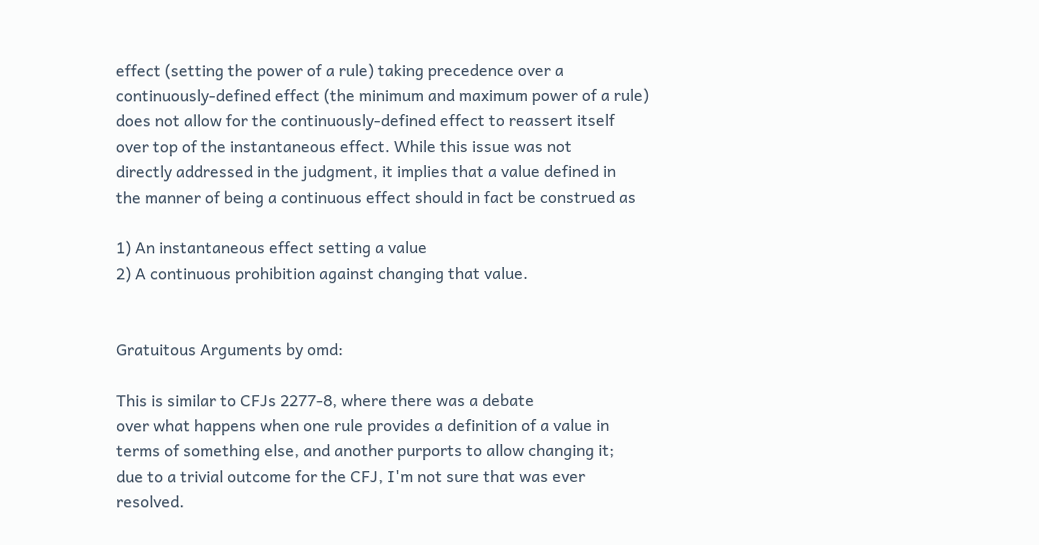effect (setting the power of a rule) taking precedence over a
continuously-defined effect (the minimum and maximum power of a rule)
does not allow for the continuously-defined effect to reassert itself
over top of the instantaneous effect. While this issue was not
directly addressed in the judgment, it implies that a value defined in
the manner of being a continuous effect should in fact be construed as

1) An instantaneous effect setting a value
2) A continuous prohibition against changing that value.


Gratuitous Arguments by omd:

This is similar to CFJs 2277-8, where there was a debate
over what happens when one rule provides a definition of a value in
terms of something else, and another purports to allow changing it;
due to a trivial outcome for the CFJ, I'm not sure that was ever
resolved.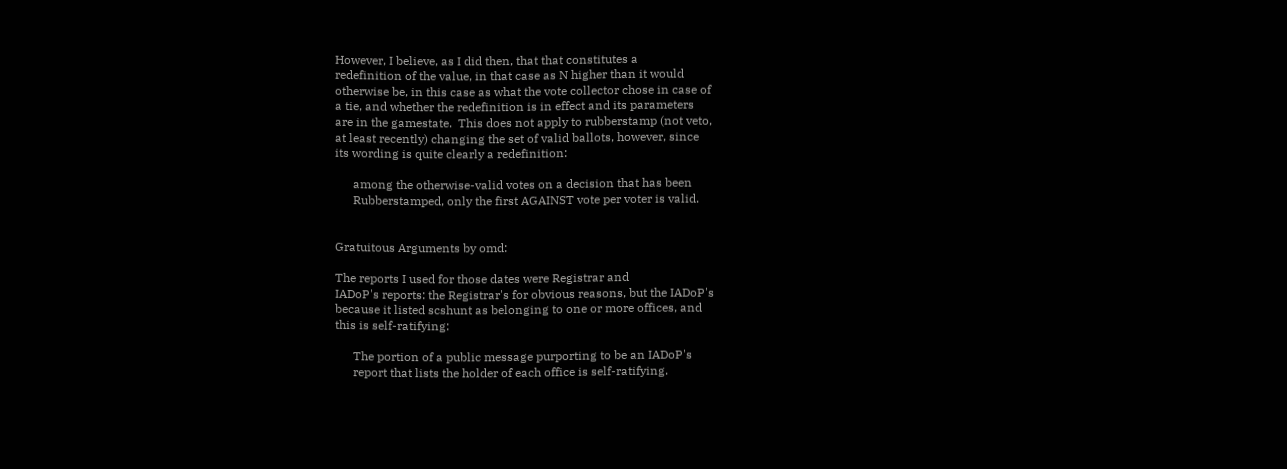However, I believe, as I did then, that that constitutes a
redefinition of the value, in that case as N higher than it would
otherwise be, in this case as what the vote collector chose in case of
a tie, and whether the redefinition is in effect and its parameters
are in the gamestate.  This does not apply to rubberstamp (not veto,
at least recently) changing the set of valid ballots, however, since
its wording is quite clearly a redefinition:

      among the otherwise-valid votes on a decision that has been
      Rubberstamped, only the first AGAINST vote per voter is valid.


Gratuitous Arguments by omd:

The reports I used for those dates were Registrar and
IADoP's reports: the Registrar's for obvious reasons, but the IADoP's
because it listed scshunt as belonging to one or more offices, and
this is self-ratifying:

      The portion of a public message purporting to be an IADoP's
      report that lists the holder of each office is self-ratifying.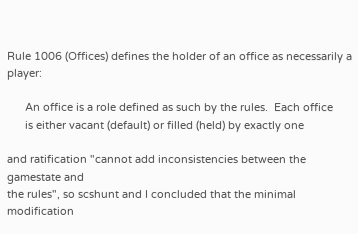Rule 1006 (Offices) defines the holder of an office as necessarily a player:

      An office is a role defined as such by the rules.  Each office
      is either vacant (default) or filled (held) by exactly one

and ratification "cannot add inconsistencies between the gamestate and
the rules", so scshunt and I concluded that the minimal modification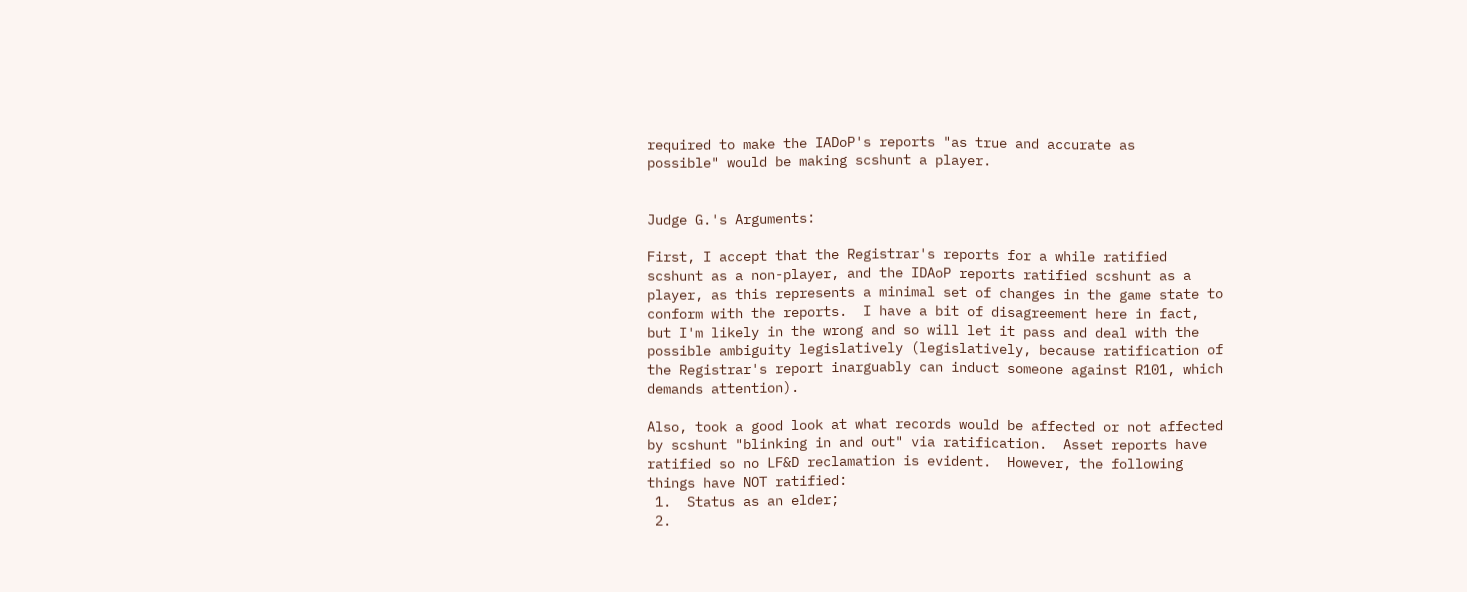required to make the IADoP's reports "as true and accurate as
possible" would be making scshunt a player.


Judge G.'s Arguments:

First, I accept that the Registrar's reports for a while ratified
scshunt as a non-player, and the IDAoP reports ratified scshunt as a
player, as this represents a minimal set of changes in the game state to
conform with the reports.  I have a bit of disagreement here in fact,
but I'm likely in the wrong and so will let it pass and deal with the
possible ambiguity legislatively (legislatively, because ratification of
the Registrar's report inarguably can induct someone against R101, which
demands attention).

Also, took a good look at what records would be affected or not affected
by scshunt "blinking in and out" via ratification.  Asset reports have
ratified so no LF&D reclamation is evident.  However, the following
things have NOT ratified:
 1.  Status as an elder;
 2.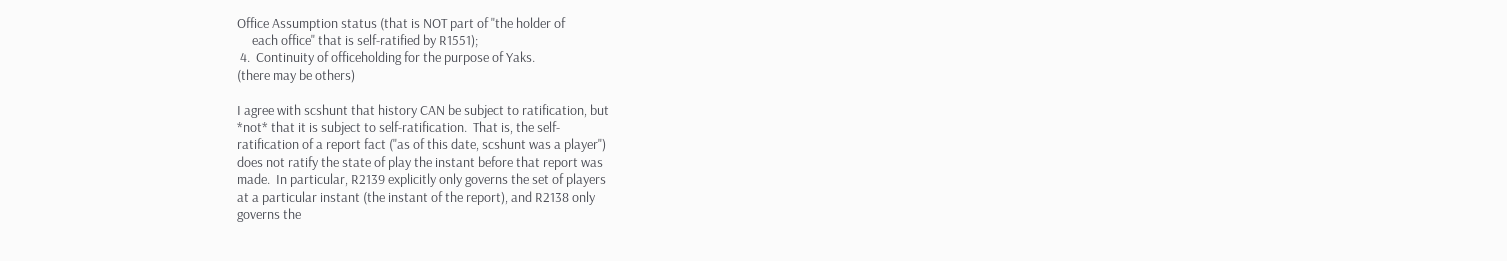Office Assumption status (that is NOT part of "the holder of
     each office" that is self-ratified by R1551);
 4.  Continuity of officeholding for the purpose of Yaks.
(there may be others)

I agree with scshunt that history CAN be subject to ratification, but
*not* that it is subject to self-ratification.  That is, the self-
ratification of a report fact ("as of this date, scshunt was a player")
does not ratify the state of play the instant before that report was
made.  In particular, R2139 explicitly only governs the set of players
at a particular instant (the instant of the report), and R2138 only
governs the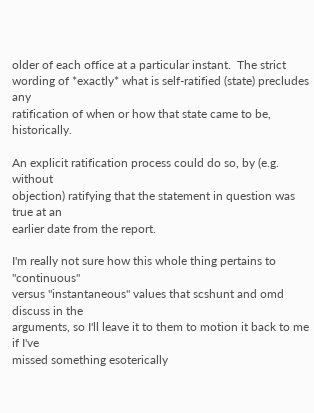older of each office at a particular instant.  The strict
wording of *exactly* what is self-ratified (state) precludes any
ratification of when or how that state came to be, historically.

An explicit ratification process could do so, by (e.g. without
objection) ratifying that the statement in question was true at an
earlier date from the report.

I'm really not sure how this whole thing pertains to "continuous"
versus "instantaneous" values that scshunt and omd discuss in the
arguments, so I'll leave it to them to motion it back to me if I've
missed something esoterically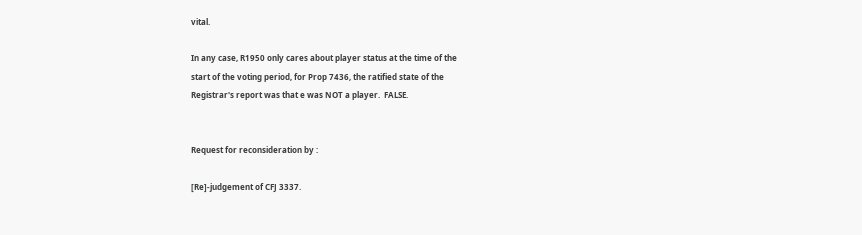vital.

In any case, R1950 only cares about player status at the time of the
start of the voting period, for Prop 7436, the ratified state of the
Registrar's report was that e was NOT a player.  FALSE.


Request for reconsideration by :

[Re]-judgement of CFJ 3337.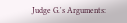Judge G.'s Arguments: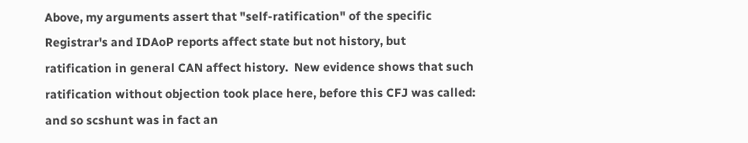Above, my arguments assert that "self-ratification" of the specific
Registrar's and IDAoP reports affect state but not history, but
ratification in general CAN affect history.  New evidence shows that such
ratification without objection took place here, before this CFJ was called:
and so scshunt was in fact an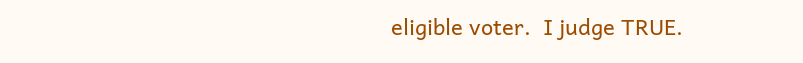eligible voter.  I judge TRUE.